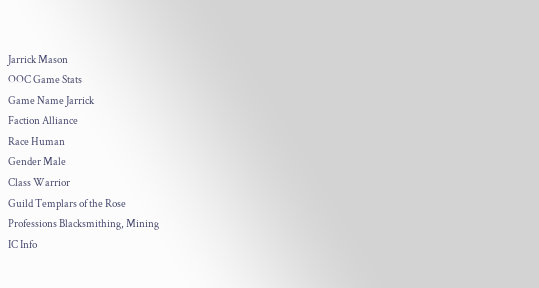Jarrick Mason
OOC Game Stats
Game Name Jarrick
Faction Alliance
Race Human
Gender Male
Class Warrior
Guild Templars of the Rose
Professions Blacksmithing, Mining
IC Info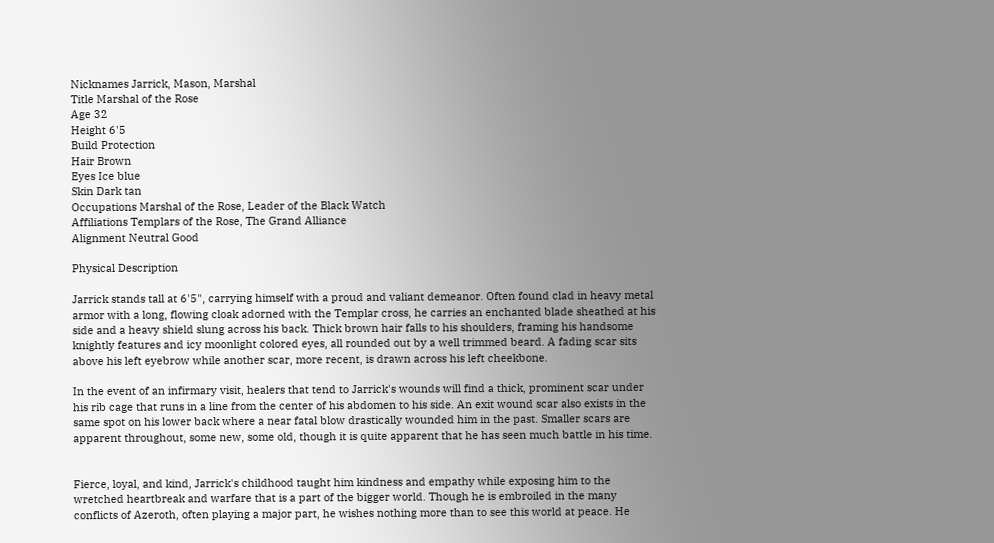Nicknames Jarrick, Mason, Marshal
Title Marshal of the Rose
Age 32
Height 6'5
Build Protection
Hair Brown
Eyes Ice blue
Skin Dark tan
Occupations Marshal of the Rose, Leader of the Black Watch
Affiliations Templars of the Rose, The Grand Alliance
Alignment Neutral Good

Physical Description

Jarrick stands tall at 6'5", carrying himself with a proud and valiant demeanor. Often found clad in heavy metal armor with a long, flowing cloak adorned with the Templar cross, he carries an enchanted blade sheathed at his side and a heavy shield slung across his back. Thick brown hair falls to his shoulders, framing his handsome knightly features and icy moonlight colored eyes, all rounded out by a well trimmed beard. A fading scar sits above his left eyebrow while another scar, more recent, is drawn across his left cheekbone.

In the event of an infirmary visit, healers that tend to Jarrick's wounds will find a thick, prominent scar under his rib cage that runs in a line from the center of his abdomen to his side. An exit wound scar also exists in the same spot on his lower back where a near fatal blow drastically wounded him in the past. Smaller scars are apparent throughout, some new, some old, though it is quite apparent that he has seen much battle in his time.


Fierce, loyal, and kind, Jarrick's childhood taught him kindness and empathy while exposing him to the wretched heartbreak and warfare that is a part of the bigger world. Though he is embroiled in the many conflicts of Azeroth, often playing a major part, he wishes nothing more than to see this world at peace. He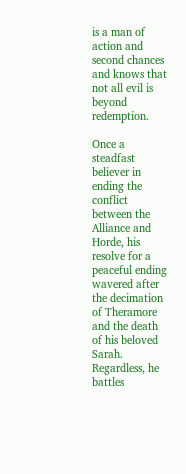is a man of action and second chances and knows that not all evil is beyond redemption.

Once a steadfast believer in ending the conflict between the Alliance and Horde, his resolve for a peaceful ending wavered after the decimation of Theramore and the death of his beloved Sarah. Regardless, he battles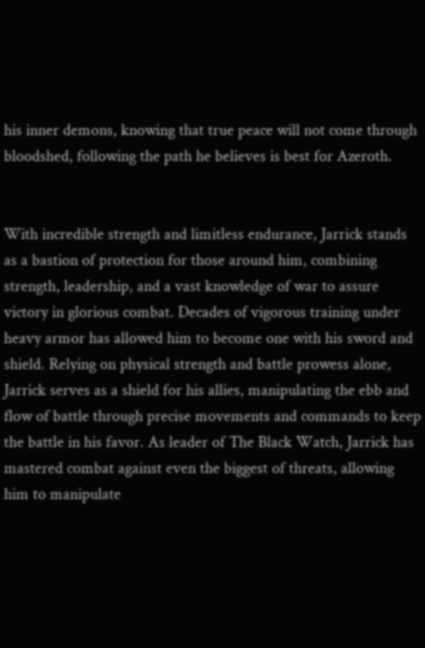his inner demons, knowing that true peace will not come through bloodshed, following the path he believes is best for Azeroth.


With incredible strength and limitless endurance, Jarrick stands as a bastion of protection for those around him, combining strength, leadership, and a vast knowledge of war to assure victory in glorious combat. Decades of vigorous training under heavy armor has allowed him to become one with his sword and shield. Relying on physical strength and battle prowess alone, Jarrick serves as a shield for his allies, manipulating the ebb and flow of battle through precise movements and commands to keep the battle in his favor. As leader of The Black Watch, Jarrick has mastered combat against even the biggest of threats, allowing him to manipulate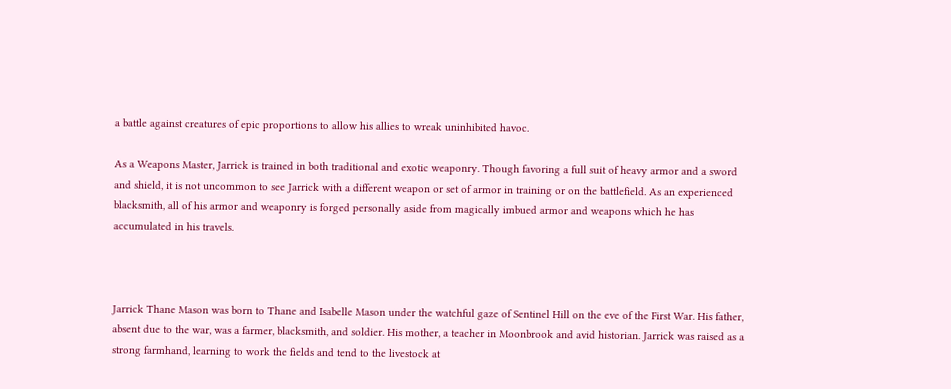a battle against creatures of epic proportions to allow his allies to wreak uninhibited havoc.

As a Weapons Master, Jarrick is trained in both traditional and exotic weaponry. Though favoring a full suit of heavy armor and a sword and shield, it is not uncommon to see Jarrick with a different weapon or set of armor in training or on the battlefield. As an experienced blacksmith, all of his armor and weaponry is forged personally aside from magically imbued armor and weapons which he has accumulated in his travels.



Jarrick Thane Mason was born to Thane and Isabelle Mason under the watchful gaze of Sentinel Hill on the eve of the First War. His father, absent due to the war, was a farmer, blacksmith, and soldier. His mother, a teacher in Moonbrook and avid historian. Jarrick was raised as a strong farmhand, learning to work the fields and tend to the livestock at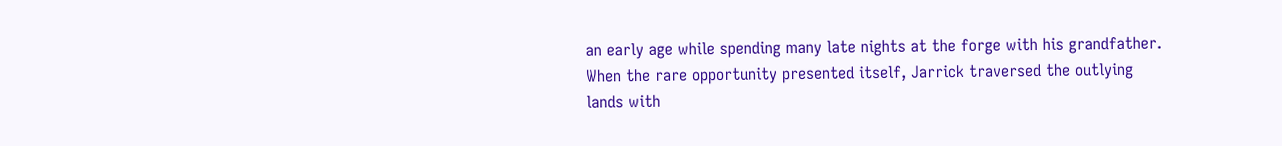an early age while spending many late nights at the forge with his grandfather. When the rare opportunity presented itself, Jarrick traversed the outlying lands with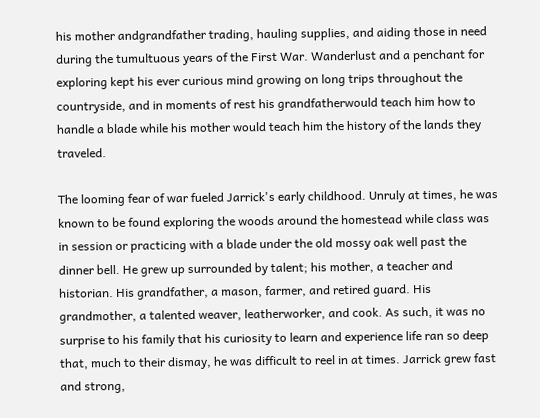his mother andgrandfather trading, hauling supplies, and aiding those in need during the tumultuous years of the First War. Wanderlust and a penchant for exploring kept his ever curious mind growing on long trips throughout the countryside, and in moments of rest his grandfatherwould teach him how to handle a blade while his mother would teach him the history of the lands they traveled.

The looming fear of war fueled Jarrick's early childhood. Unruly at times, he was known to be found exploring the woods around the homestead while class was in session or practicing with a blade under the old mossy oak well past the dinner bell. He grew up surrounded by talent; his mother, a teacher and historian. His grandfather, a mason, farmer, and retired guard. His grandmother, a talented weaver, leatherworker, and cook. As such, it was no surprise to his family that his curiosity to learn and experience life ran so deep that, much to their dismay, he was difficult to reel in at times. Jarrick grew fast and strong,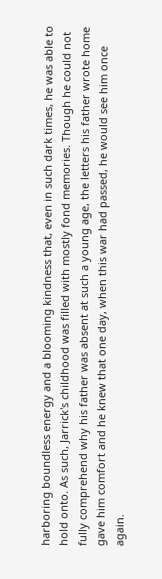harboring boundless energy and a blooming kindness that, even in such dark times, he was able to hold onto. As such, Jarrick's childhood was filled with mostly fond memories. Though he could not fully comprehend why his father was absent at such a young age, the letters his father wrote home gave him comfort and he knew that one day, when this war had passed, he would see him once again.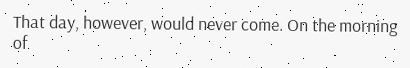That day, however, would never come. On the morning of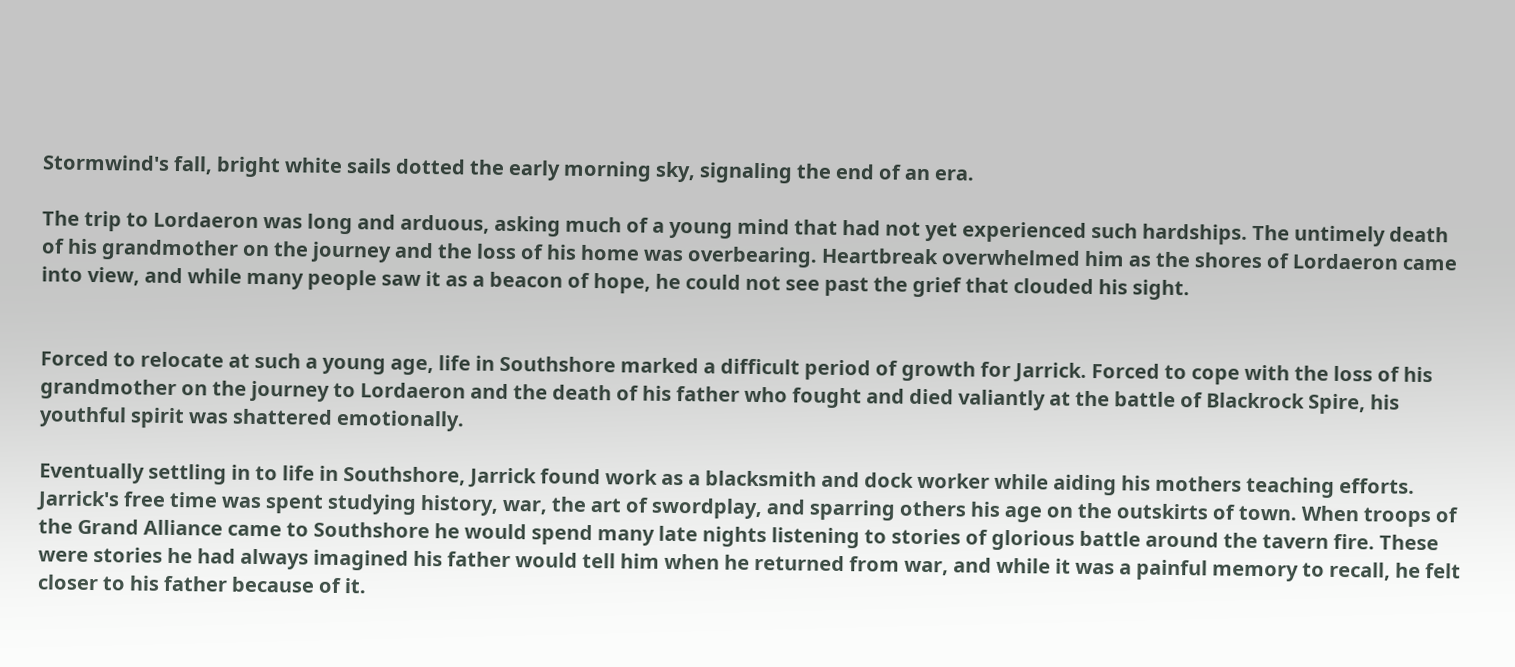Stormwind's fall, bright white sails dotted the early morning sky, signaling the end of an era.

The trip to Lordaeron was long and arduous, asking much of a young mind that had not yet experienced such hardships. The untimely death of his grandmother on the journey and the loss of his home was overbearing. Heartbreak overwhelmed him as the shores of Lordaeron came into view, and while many people saw it as a beacon of hope, he could not see past the grief that clouded his sight.


Forced to relocate at such a young age, life in Southshore marked a difficult period of growth for Jarrick. Forced to cope with the loss of his grandmother on the journey to Lordaeron and the death of his father who fought and died valiantly at the battle of Blackrock Spire, his youthful spirit was shattered emotionally.

Eventually settling in to life in Southshore, Jarrick found work as a blacksmith and dock worker while aiding his mothers teaching efforts. Jarrick's free time was spent studying history, war, the art of swordplay, and sparring others his age on the outskirts of town. When troops of the Grand Alliance came to Southshore he would spend many late nights listening to stories of glorious battle around the tavern fire. These were stories he had always imagined his father would tell him when he returned from war, and while it was a painful memory to recall, he felt closer to his father because of it.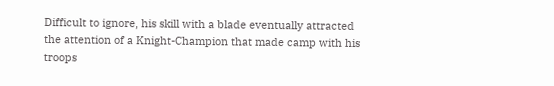Difficult to ignore, his skill with a blade eventually attracted the attention of a Knight-Champion that made camp with his troops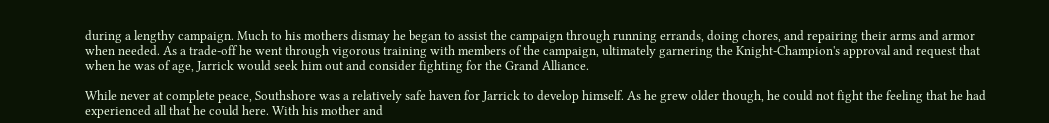during a lengthy campaign. Much to his mothers dismay he began to assist the campaign through running errands, doing chores, and repairing their arms and armor when needed. As a trade-off he went through vigorous training with members of the campaign, ultimately garnering the Knight-Champion's approval and request that when he was of age, Jarrick would seek him out and consider fighting for the Grand Alliance.

While never at complete peace, Southshore was a relatively safe haven for Jarrick to develop himself. As he grew older though, he could not fight the feeling that he had experienced all that he could here. With his mother and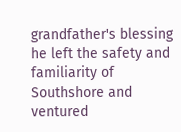grandfather's blessing he left the safety and familiarity of Southshore and ventured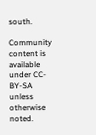south.

Community content is available under CC-BY-SA unless otherwise noted.